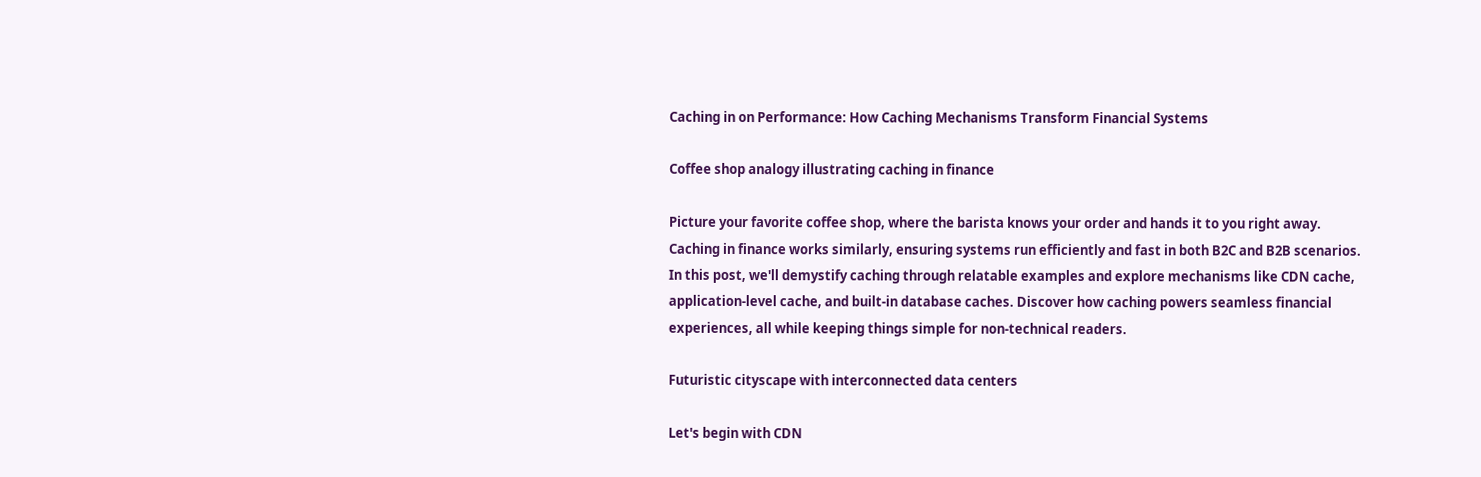Caching in on Performance: How Caching Mechanisms Transform Financial Systems

Coffee shop analogy illustrating caching in finance

Picture your favorite coffee shop, where the barista knows your order and hands it to you right away. Caching in finance works similarly, ensuring systems run efficiently and fast in both B2C and B2B scenarios. In this post, we'll demystify caching through relatable examples and explore mechanisms like CDN cache, application-level cache, and built-in database caches. Discover how caching powers seamless financial experiences, all while keeping things simple for non-technical readers.

Futuristic cityscape with interconnected data centers

Let's begin with CDN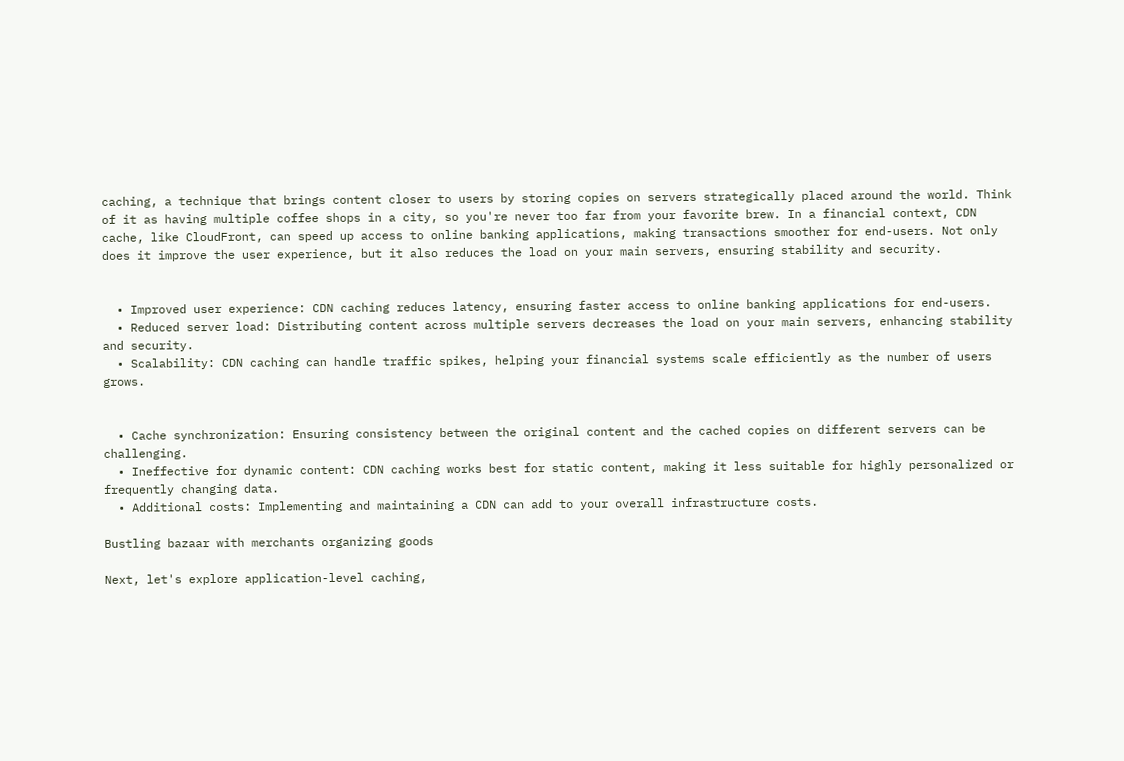caching, a technique that brings content closer to users by storing copies on servers strategically placed around the world. Think of it as having multiple coffee shops in a city, so you're never too far from your favorite brew. In a financial context, CDN cache, like CloudFront, can speed up access to online banking applications, making transactions smoother for end-users. Not only does it improve the user experience, but it also reduces the load on your main servers, ensuring stability and security.


  • Improved user experience: CDN caching reduces latency, ensuring faster access to online banking applications for end-users.
  • Reduced server load: Distributing content across multiple servers decreases the load on your main servers, enhancing stability and security.
  • Scalability: CDN caching can handle traffic spikes, helping your financial systems scale efficiently as the number of users grows.


  • Cache synchronization: Ensuring consistency between the original content and the cached copies on different servers can be challenging.
  • Ineffective for dynamic content: CDN caching works best for static content, making it less suitable for highly personalized or frequently changing data.
  • Additional costs: Implementing and maintaining a CDN can add to your overall infrastructure costs.

Bustling bazaar with merchants organizing goods

Next, let's explore application-level caching,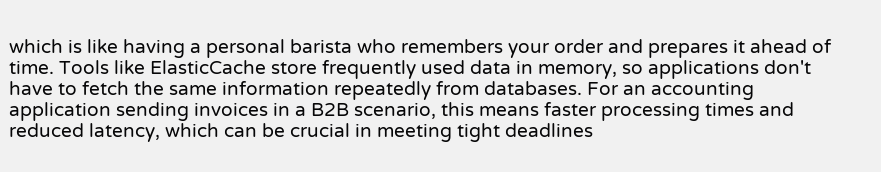which is like having a personal barista who remembers your order and prepares it ahead of time. Tools like ElasticCache store frequently used data in memory, so applications don't have to fetch the same information repeatedly from databases. For an accounting application sending invoices in a B2B scenario, this means faster processing times and reduced latency, which can be crucial in meeting tight deadlines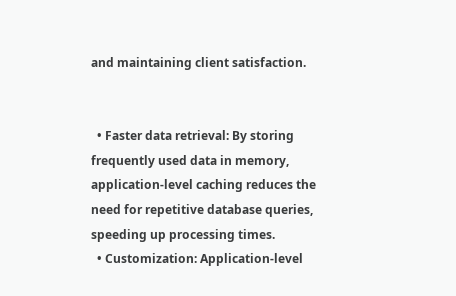and maintaining client satisfaction.


  • Faster data retrieval: By storing frequently used data in memory, application-level caching reduces the need for repetitive database queries, speeding up processing times.
  • Customization: Application-level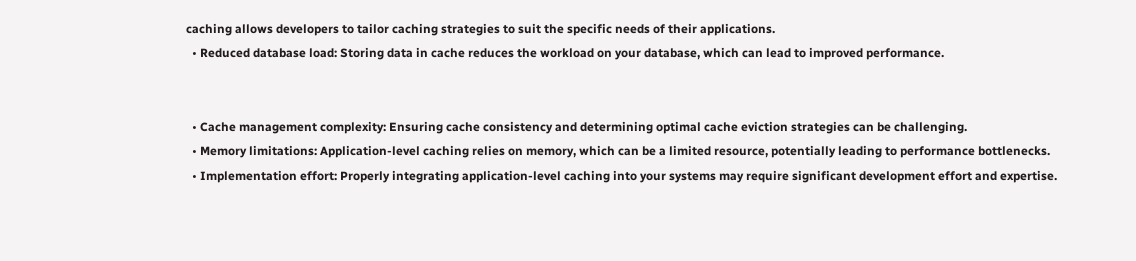caching allows developers to tailor caching strategies to suit the specific needs of their applications.
  • Reduced database load: Storing data in cache reduces the workload on your database, which can lead to improved performance.


  • Cache management complexity: Ensuring cache consistency and determining optimal cache eviction strategies can be challenging.
  • Memory limitations: Application-level caching relies on memory, which can be a limited resource, potentially leading to performance bottlenecks.
  • Implementation effort: Properly integrating application-level caching into your systems may require significant development effort and expertise.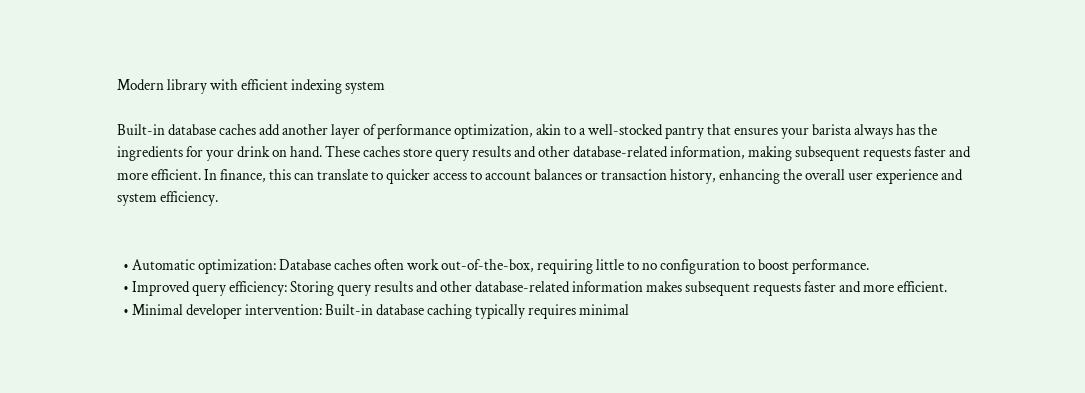Modern library with efficient indexing system

Built-in database caches add another layer of performance optimization, akin to a well-stocked pantry that ensures your barista always has the ingredients for your drink on hand. These caches store query results and other database-related information, making subsequent requests faster and more efficient. In finance, this can translate to quicker access to account balances or transaction history, enhancing the overall user experience and system efficiency.


  • Automatic optimization: Database caches often work out-of-the-box, requiring little to no configuration to boost performance.
  • Improved query efficiency: Storing query results and other database-related information makes subsequent requests faster and more efficient.
  • Minimal developer intervention: Built-in database caching typically requires minimal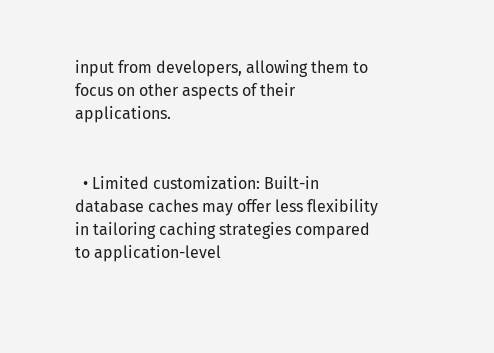input from developers, allowing them to focus on other aspects of their applications.


  • Limited customization: Built-in database caches may offer less flexibility in tailoring caching strategies compared to application-level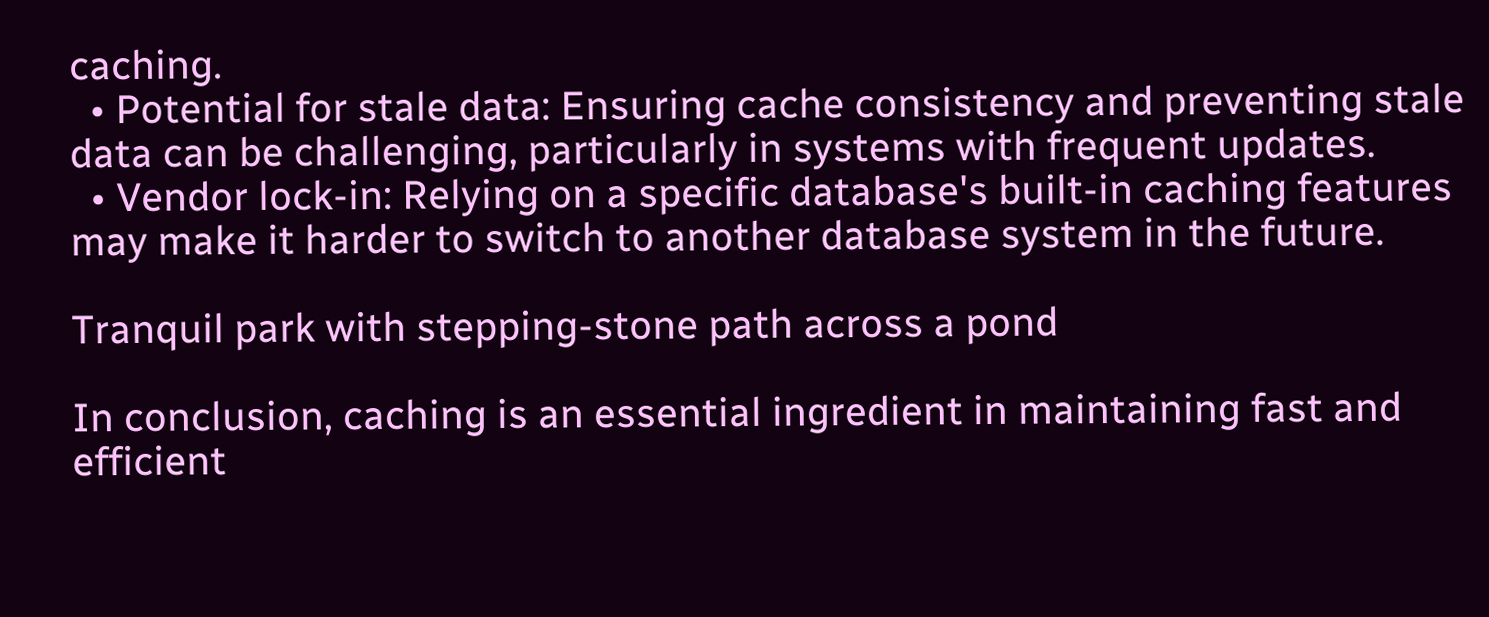caching.
  • Potential for stale data: Ensuring cache consistency and preventing stale data can be challenging, particularly in systems with frequent updates.
  • Vendor lock-in: Relying on a specific database's built-in caching features may make it harder to switch to another database system in the future.

Tranquil park with stepping-stone path across a pond

In conclusion, caching is an essential ingredient in maintaining fast and efficient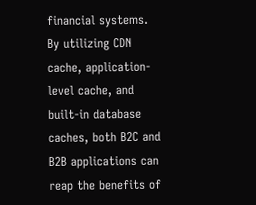financial systems. By utilizing CDN cache, application-level cache, and built-in database caches, both B2C and B2B applications can reap the benefits of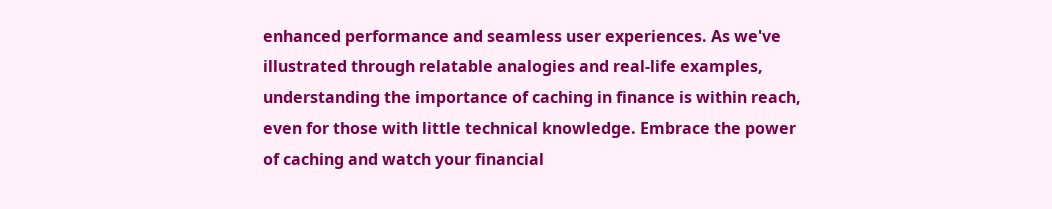enhanced performance and seamless user experiences. As we've illustrated through relatable analogies and real-life examples, understanding the importance of caching in finance is within reach, even for those with little technical knowledge. Embrace the power of caching and watch your financial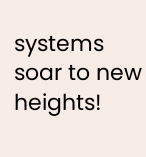systems soar to new heights!